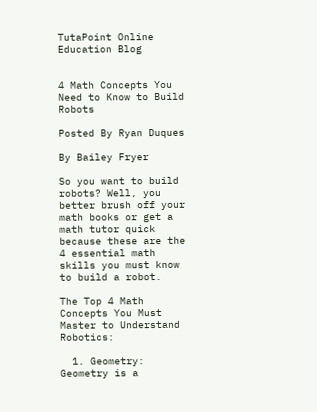TutaPoint Online Education Blog


4 Math Concepts You Need to Know to Build Robots

Posted By Ryan Duques

By Bailey Fryer

So you want to build robots? Well, you better brush off your math books or get a math tutor quick because these are the 4 essential math skills you must know to build a robot.

The Top 4 Math Concepts You Must Master to Understand Robotics:

  1. Geometry: Geometry is a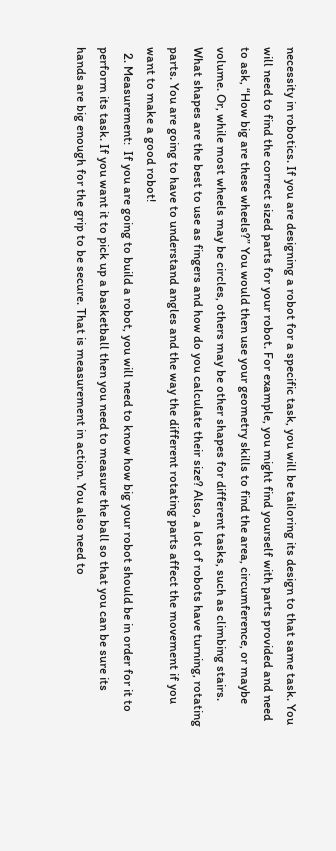necessity in robotics. If you are designing a robot for a specific task, you will be tailoring its design to that same task. You will need to find the correct sized parts for your robot. For example, you might find yourself with parts provided and need to ask, “How big are these wheels?” You would then use your geometry skills to find the area, circumference, or maybe volume. Or, while most wheels may be circles, others may be other shapes for different tasks, such as climbing stairs. What shapes are the best to use as fingers and how do you calculate their size? Also, a lot of robots have turning, rotating parts. You are going to have to understand angles and the way the different rotating parts affect the movement if you want to make a good robot!
  2. Measurement:  If you are going to build a robot, you will need to know how big your robot should be in order for it to perform its task. If you want it to pick up a basketball then you need to measure the ball so that you can be sure its hands are big enough for the grip to be secure. That is measurement in action. You also need to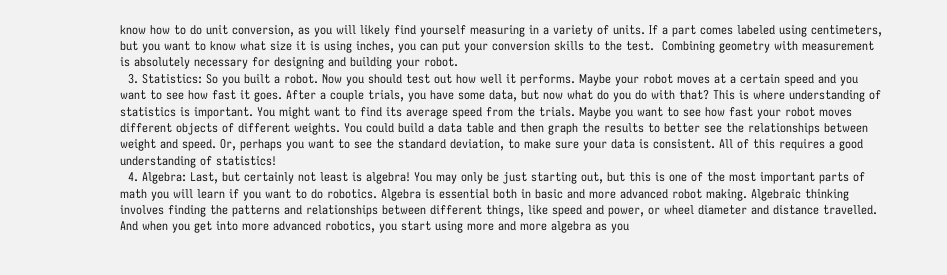know how to do unit conversion, as you will likely find yourself measuring in a variety of units. If a part comes labeled using centimeters, but you want to know what size it is using inches, you can put your conversion skills to the test.  Combining geometry with measurement is absolutely necessary for designing and building your robot.
  3. Statistics: So you built a robot. Now you should test out how well it performs. Maybe your robot moves at a certain speed and you want to see how fast it goes. After a couple trials, you have some data, but now what do you do with that? This is where understanding of statistics is important. You might want to find its average speed from the trials. Maybe you want to see how fast your robot moves different objects of different weights. You could build a data table and then graph the results to better see the relationships between weight and speed. Or, perhaps you want to see the standard deviation, to make sure your data is consistent. All of this requires a good understanding of statistics!
  4. Algebra: Last, but certainly not least is algebra! You may only be just starting out, but this is one of the most important parts of math you will learn if you want to do robotics. Algebra is essential both in basic and more advanced robot making. Algebraic thinking involves finding the patterns and relationships between different things, like speed and power, or wheel diameter and distance travelled. And when you get into more advanced robotics, you start using more and more algebra as you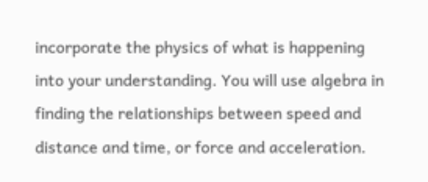incorporate the physics of what is happening into your understanding. You will use algebra in finding the relationships between speed and distance and time, or force and acceleration.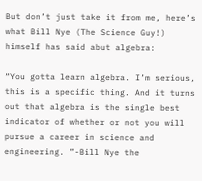But don’t just take it from me, here’s what Bill Nye (The Science Guy!) himself has said abut algebra:

“You gotta learn algebra. I’m serious, this is a specific thing. And it turns out that algebra is the single best indicator of whether or not you will pursue a career in science and engineering. ”-Bill Nye the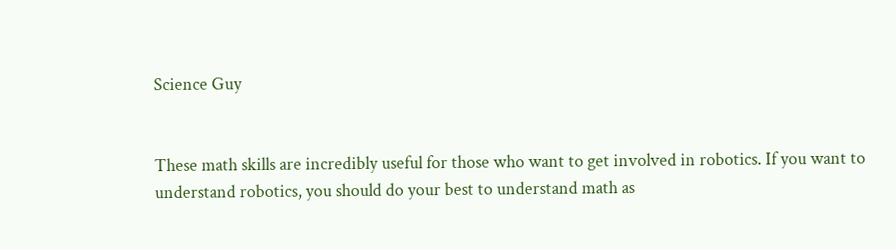Science Guy


These math skills are incredibly useful for those who want to get involved in robotics. If you want to understand robotics, you should do your best to understand math as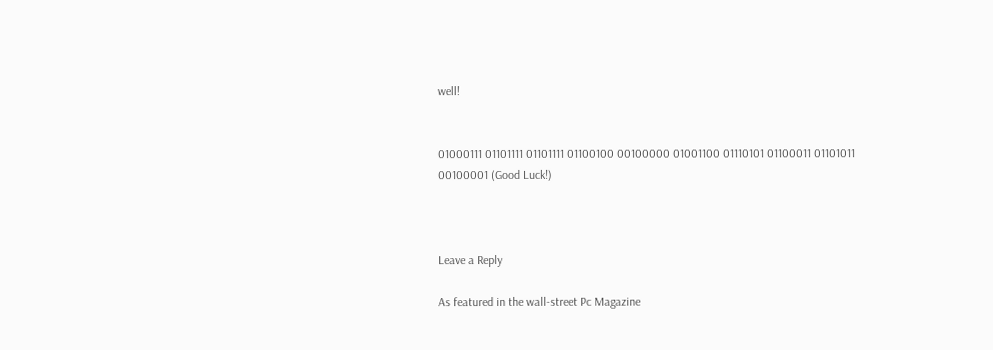well!


01000111 01101111 01101111 01100100 00100000 01001100 01110101 01100011 01101011 00100001 (Good Luck!)



Leave a Reply

As featured in the wall-street Pc Magazine